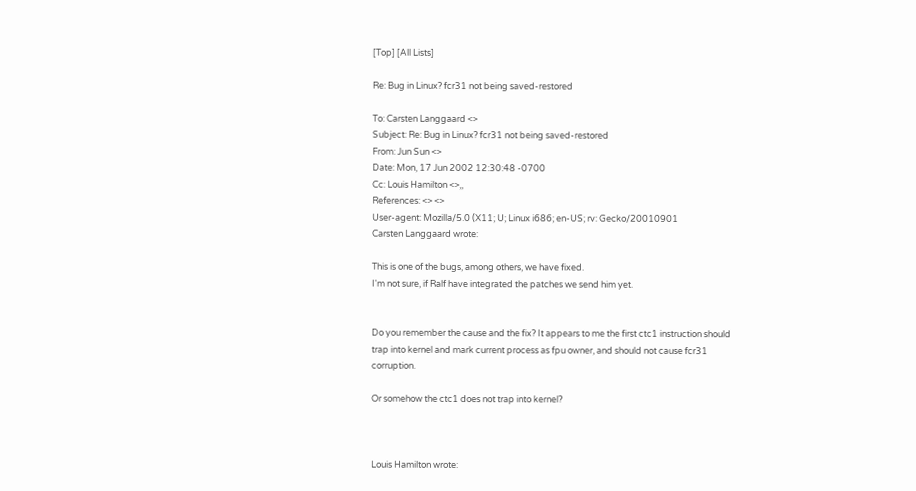[Top] [All Lists]

Re: Bug in Linux? fcr31 not being saved-restored

To: Carsten Langgaard <>
Subject: Re: Bug in Linux? fcr31 not being saved-restored
From: Jun Sun <>
Date: Mon, 17 Jun 2002 12:30:48 -0700
Cc: Louis Hamilton <>,,
References: <> <>
User-agent: Mozilla/5.0 (X11; U; Linux i686; en-US; rv: Gecko/20010901
Carsten Langgaard wrote:

This is one of the bugs, among others, we have fixed.
I'm not sure, if Ralf have integrated the patches we send him yet.


Do you remember the cause and the fix? It appears to me the first ctc1 instruction should trap into kernel and mark current process as fpu owner, and should not cause fcr31 corruption.

Or somehow the ctc1 does not trap into kernel?



Louis Hamilton wrote: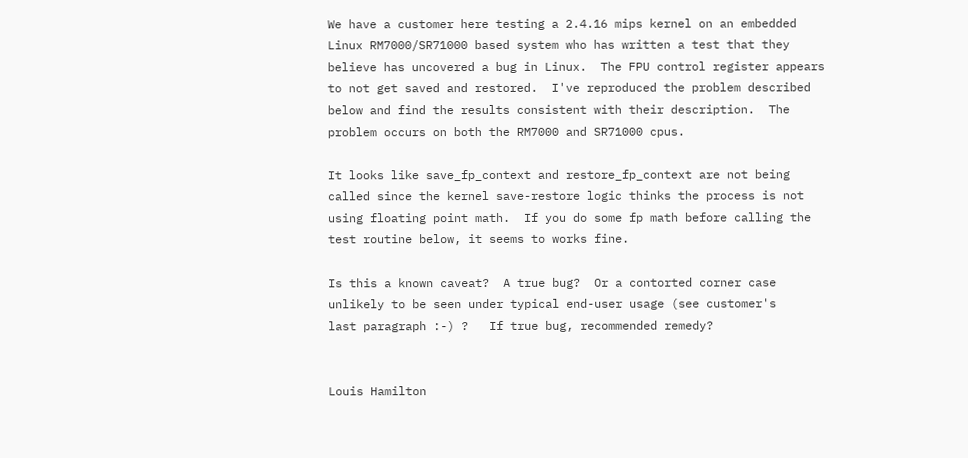We have a customer here testing a 2.4.16 mips kernel on an embedded
Linux RM7000/SR71000 based system who has written a test that they
believe has uncovered a bug in Linux.  The FPU control register appears
to not get saved and restored.  I've reproduced the problem described
below and find the results consistent with their description.  The
problem occurs on both the RM7000 and SR71000 cpus.

It looks like save_fp_context and restore_fp_context are not being
called since the kernel save-restore logic thinks the process is not
using floating point math.  If you do some fp math before calling the
test routine below, it seems to works fine.

Is this a known caveat?  A true bug?  Or a contorted corner case
unlikely to be seen under typical end-user usage (see customer's
last paragraph :-) ?   If true bug, recommended remedy?


Louis Hamilton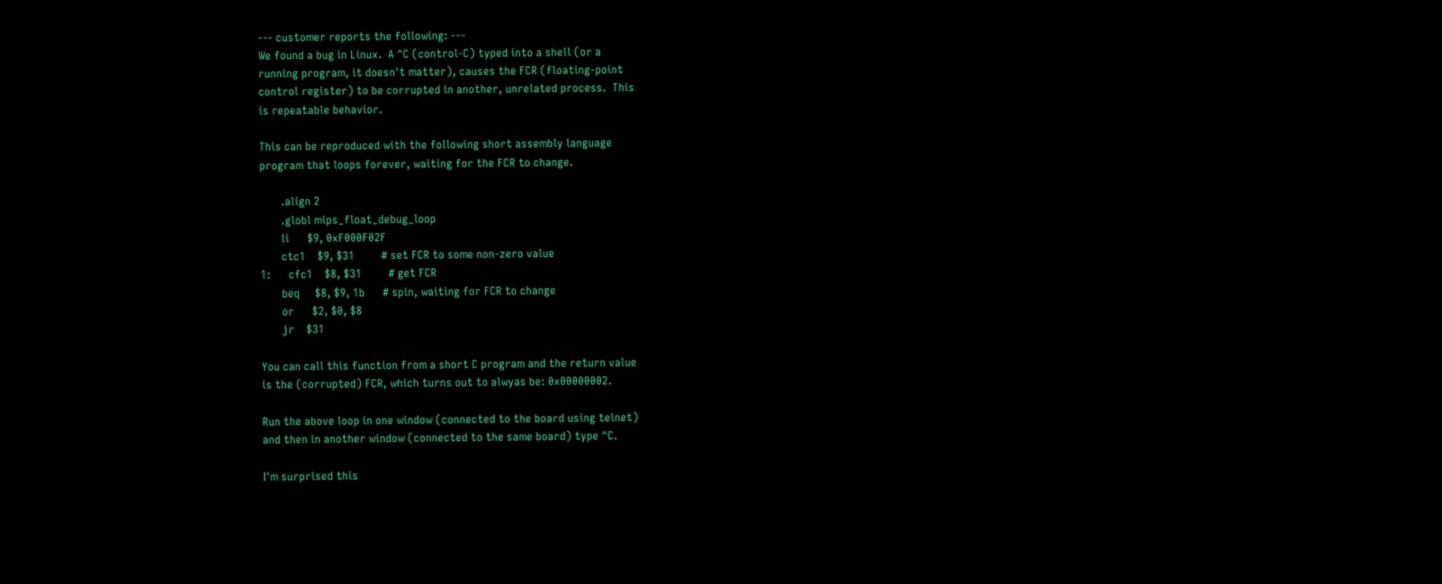--- customer reports the following: ---
We found a bug in Linux.  A ^C (control-C) typed into a shell (or a
running program, it doesn't matter), causes the FCR (floating-point
control register) to be corrupted in another, unrelated process.  This
is repeatable behavior.

This can be reproduced with the following short assembly language
program that loops forever, waiting for the FCR to change.

       .align 2
       .globl mips_float_debug_loop
       li      $9, 0xF000F02F
       ctc1    $9, $31         # set FCR to some non-zero value
1:      cfc1    $8, $31         # get FCR
       beq     $8, $9, 1b      # spin, waiting for FCR to change
       or      $2, $0, $8
       jr    $31

You can call this function from a short C program and the return value
is the (corrupted) FCR, which turns out to alwyas be: 0x00000002.

Run the above loop in one window (connected to the board using telnet)
and then in another window (connected to the same board) type ^C.

I'm surprised this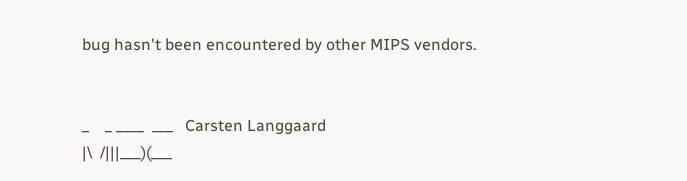bug hasn't been encountered by other MIPS vendors.


_    _ ____  ___   Carsten Langgaard
|\  /|||___)(___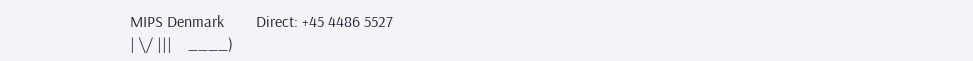MIPS Denmark        Direct: +45 4486 5527
| \/ |||    ____)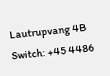Lautrupvang 4B      Switch: +45 4486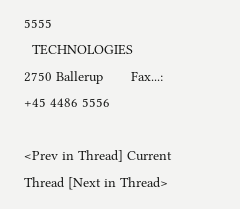5555
  TECHNOLOGIES     2750 Ballerup       Fax...: +45 4486 5556

<Prev in Thread] Current Thread [Next in Thread>